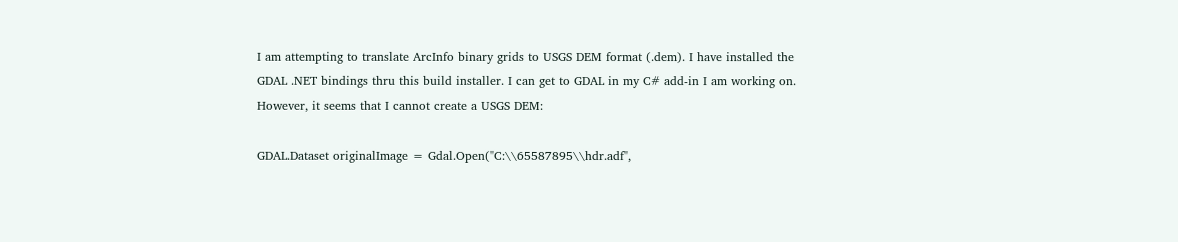I am attempting to translate ArcInfo binary grids to USGS DEM format (.dem). I have installed the GDAL .NET bindings thru this build installer. I can get to GDAL in my C# add-in I am working on. However, it seems that I cannot create a USGS DEM:

GDAL.Dataset originalImage = Gdal.Open("C:\\65587895\\hdr.adf",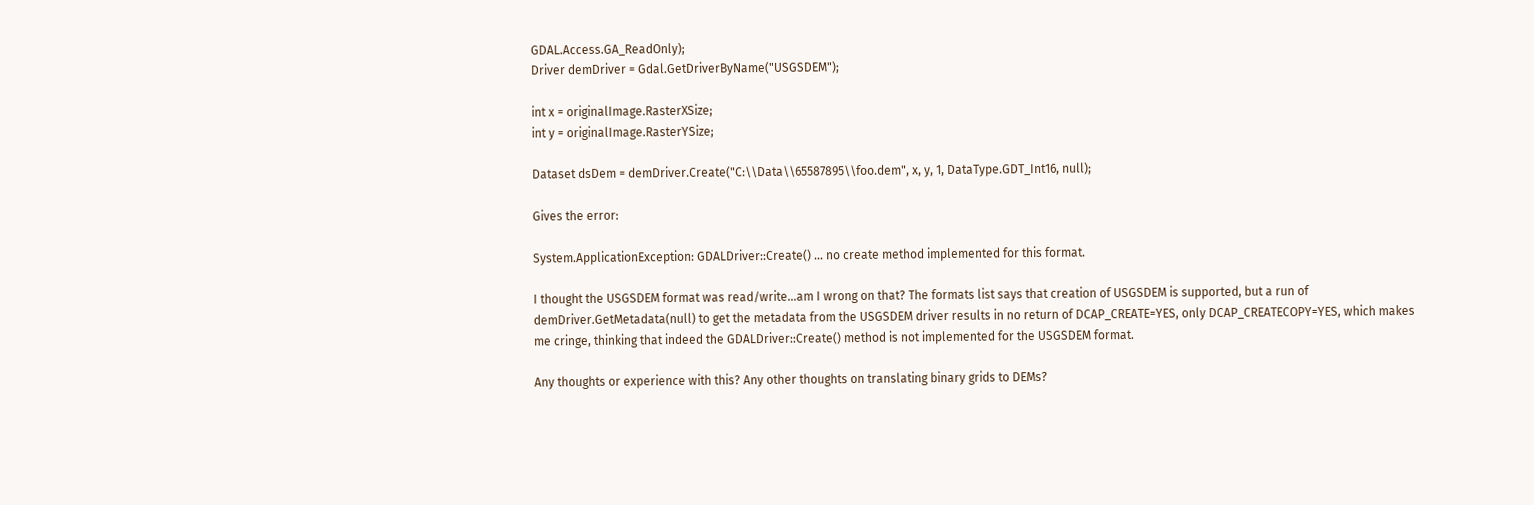GDAL.Access.GA_ReadOnly);
Driver demDriver = Gdal.GetDriverByName("USGSDEM");

int x = originalImage.RasterXSize;
int y = originalImage.RasterYSize;

Dataset dsDem = demDriver.Create("C:\\Data\\65587895\\foo.dem", x, y, 1, DataType.GDT_Int16, null);

Gives the error:

System.ApplicationException: GDALDriver::Create() ... no create method implemented for this format.

I thought the USGSDEM format was read/write...am I wrong on that? The formats list says that creation of USGSDEM is supported, but a run of demDriver.GetMetadata(null) to get the metadata from the USGSDEM driver results in no return of DCAP_CREATE=YES, only DCAP_CREATECOPY=YES, which makes me cringe, thinking that indeed the GDALDriver::Create() method is not implemented for the USGSDEM format.

Any thoughts or experience with this? Any other thoughts on translating binary grids to DEMs?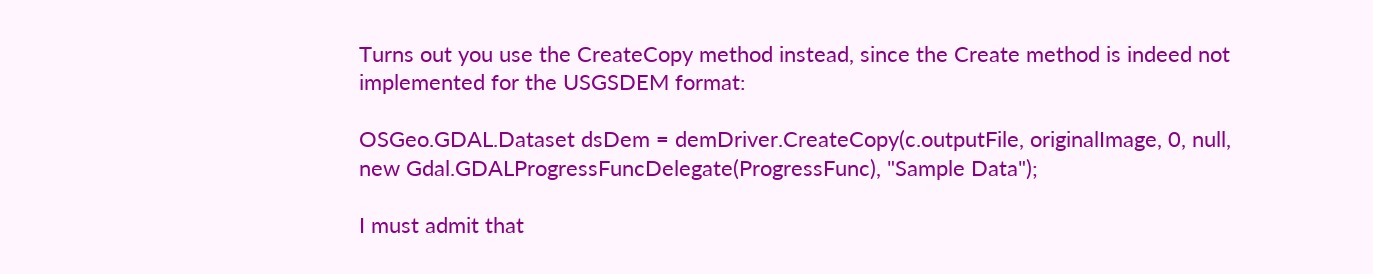Turns out you use the CreateCopy method instead, since the Create method is indeed not implemented for the USGSDEM format:

OSGeo.GDAL.Dataset dsDem = demDriver.CreateCopy(c.outputFile, originalImage, 0, null, new Gdal.GDALProgressFuncDelegate(ProgressFunc), "Sample Data");

I must admit that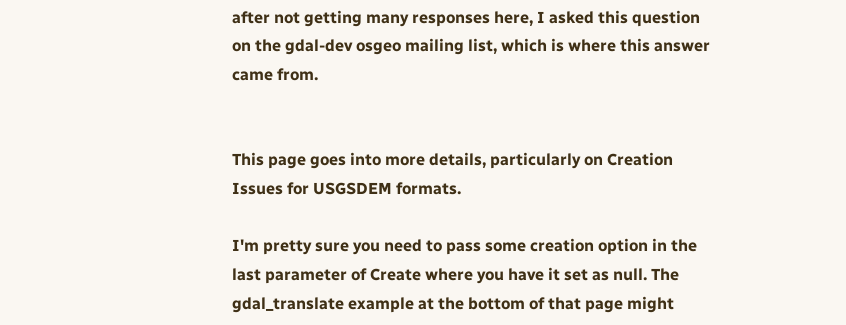after not getting many responses here, I asked this question on the gdal-dev osgeo mailing list, which is where this answer came from.


This page goes into more details, particularly on Creation Issues for USGSDEM formats.

I'm pretty sure you need to pass some creation option in the last parameter of Create where you have it set as null. The gdal_translate example at the bottom of that page might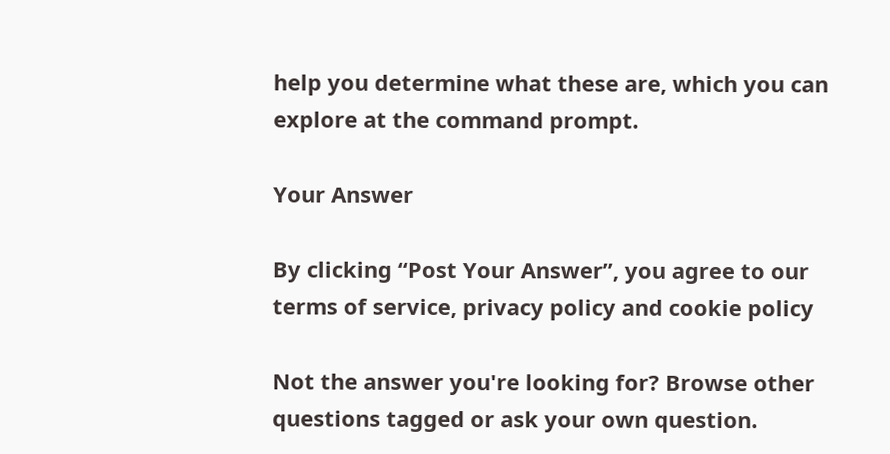help you determine what these are, which you can explore at the command prompt.

Your Answer

By clicking “Post Your Answer”, you agree to our terms of service, privacy policy and cookie policy

Not the answer you're looking for? Browse other questions tagged or ask your own question.